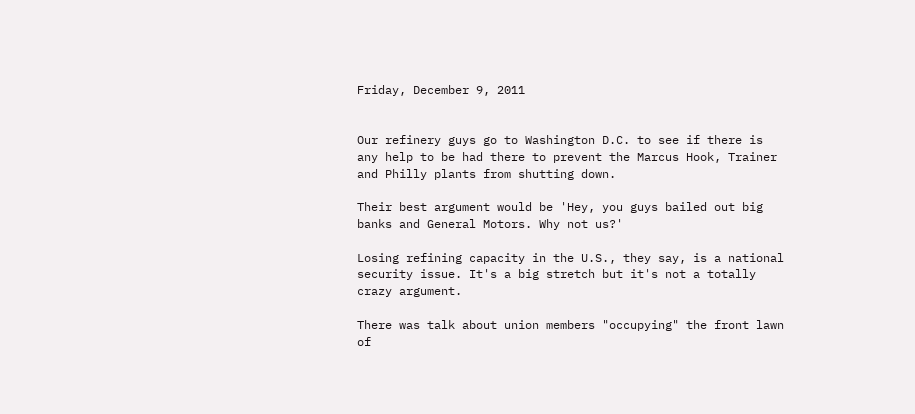Friday, December 9, 2011


Our refinery guys go to Washington D.C. to see if there is any help to be had there to prevent the Marcus Hook, Trainer and Philly plants from shutting down.

Their best argument would be 'Hey, you guys bailed out big banks and General Motors. Why not us?'

Losing refining capacity in the U.S., they say, is a national security issue. It's a big stretch but it's not a totally crazy argument.

There was talk about union members "occupying" the front lawn of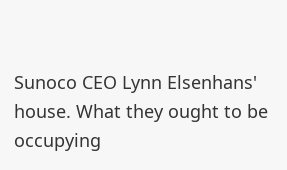Sunoco CEO Lynn Elsenhans' house. What they ought to be occupying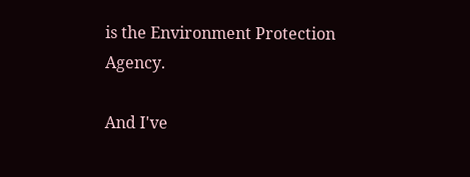is the Environment Protection Agency.

And I've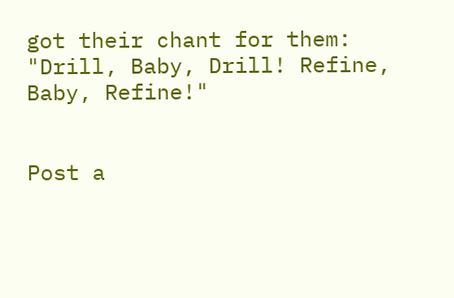got their chant for them: "Drill, Baby, Drill! Refine, Baby, Refine!"


Post a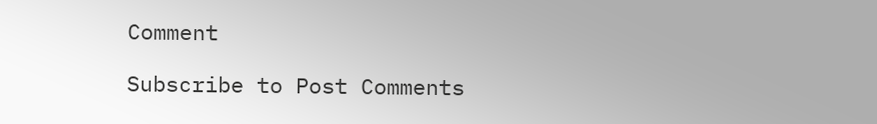Comment

Subscribe to Post Comments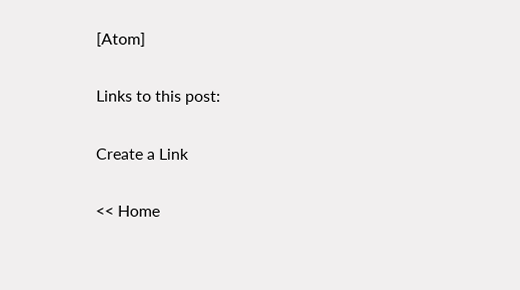[Atom]

Links to this post:

Create a Link

<< Home